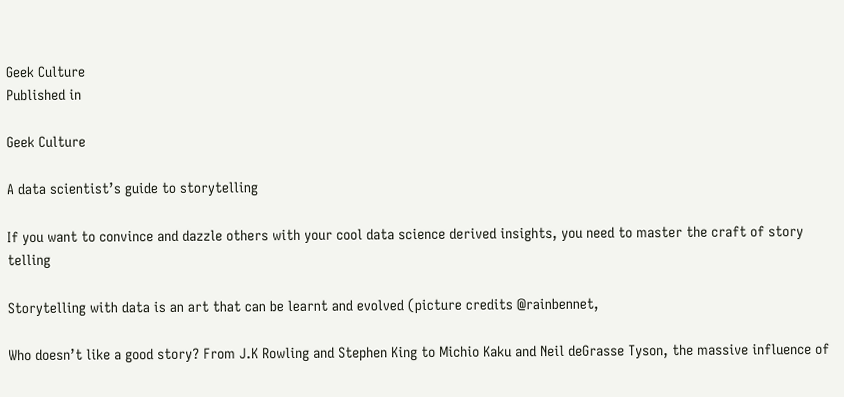Geek Culture
Published in

Geek Culture

A data scientist’s guide to storytelling

If you want to convince and dazzle others with your cool data science derived insights, you need to master the craft of story telling

Storytelling with data is an art that can be learnt and evolved (picture credits @rainbennet,

Who doesn’t like a good story? From J.K Rowling and Stephen King to Michio Kaku and Neil deGrasse Tyson, the massive influence of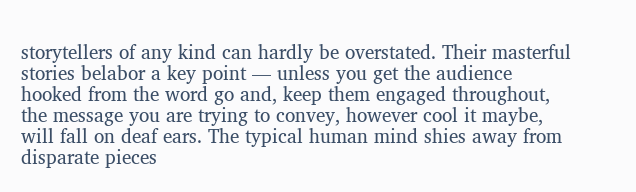storytellers of any kind can hardly be overstated. Their masterful stories belabor a key point — unless you get the audience hooked from the word go and, keep them engaged throughout, the message you are trying to convey, however cool it maybe, will fall on deaf ears. The typical human mind shies away from disparate pieces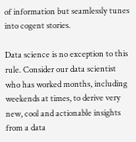of information but seamlessly tunes into cogent stories.

Data science is no exception to this rule. Consider our data scientist who has worked months, including weekends at times, to derive very new, cool and actionable insights from a data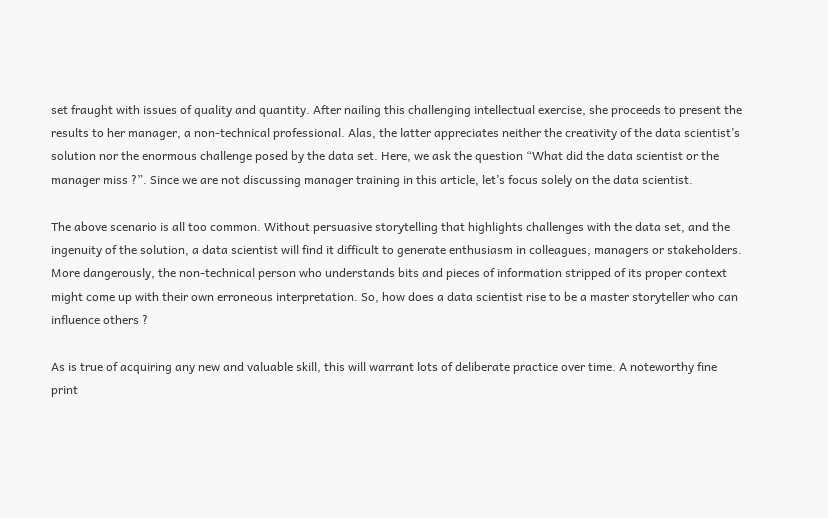set fraught with issues of quality and quantity. After nailing this challenging intellectual exercise, she proceeds to present the results to her manager, a non-technical professional. Alas, the latter appreciates neither the creativity of the data scientist’s solution nor the enormous challenge posed by the data set. Here, we ask the question “What did the data scientist or the manager miss ?”. Since we are not discussing manager training in this article, let’s focus solely on the data scientist.

The above scenario is all too common. Without persuasive storytelling that highlights challenges with the data set, and the ingenuity of the solution, a data scientist will find it difficult to generate enthusiasm in colleagues, managers or stakeholders. More dangerously, the non-technical person who understands bits and pieces of information stripped of its proper context might come up with their own erroneous interpretation. So, how does a data scientist rise to be a master storyteller who can influence others ?

As is true of acquiring any new and valuable skill, this will warrant lots of deliberate practice over time. A noteworthy fine print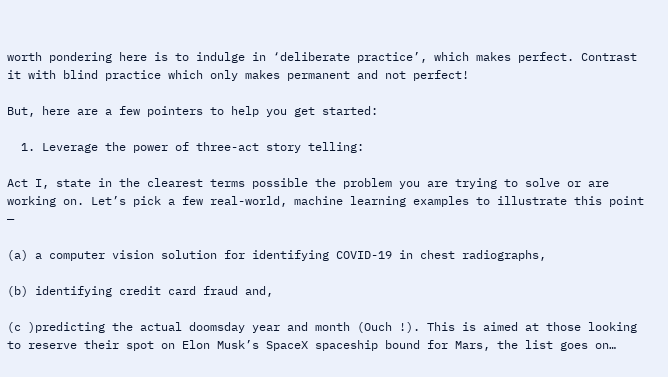worth pondering here is to indulge in ‘deliberate practice’, which makes perfect. Contrast it with blind practice which only makes permanent and not perfect!

But, here are a few pointers to help you get started:

  1. Leverage the power of three-act story telling:

Act I, state in the clearest terms possible the problem you are trying to solve or are working on. Let’s pick a few real-world, machine learning examples to illustrate this point —

(a) a computer vision solution for identifying COVID-19 in chest radiographs,

(b) identifying credit card fraud and,

(c )predicting the actual doomsday year and month (Ouch !). This is aimed at those looking to reserve their spot on Elon Musk’s SpaceX spaceship bound for Mars, the list goes on…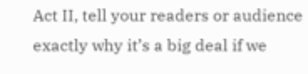Act II, tell your readers or audience exactly why it’s a big deal if we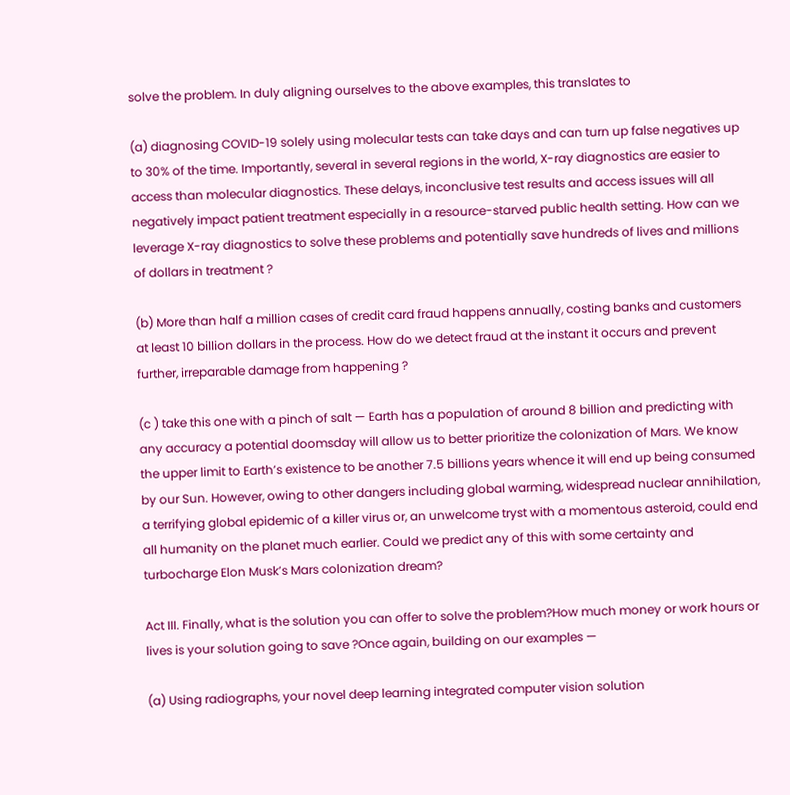solve the problem. In duly aligning ourselves to the above examples, this translates to

(a) diagnosing COVID-19 solely using molecular tests can take days and can turn up false negatives up to 30% of the time. Importantly, several in several regions in the world, X-ray diagnostics are easier to access than molecular diagnostics. These delays, inconclusive test results and access issues will all negatively impact patient treatment especially in a resource-starved public health setting. How can we leverage X-ray diagnostics to solve these problems and potentially save hundreds of lives and millions of dollars in treatment ?

(b) More than half a million cases of credit card fraud happens annually, costing banks and customers at least 10 billion dollars in the process. How do we detect fraud at the instant it occurs and prevent further, irreparable damage from happening ?

(c ) take this one with a pinch of salt — Earth has a population of around 8 billion and predicting with any accuracy a potential doomsday will allow us to better prioritize the colonization of Mars. We know the upper limit to Earth’s existence to be another 7.5 billions years whence it will end up being consumed by our Sun. However, owing to other dangers including global warming, widespread nuclear annihilation, a terrifying global epidemic of a killer virus or, an unwelcome tryst with a momentous asteroid, could end all humanity on the planet much earlier. Could we predict any of this with some certainty and turbocharge Elon Musk’s Mars colonization dream?

Act III. Finally, what is the solution you can offer to solve the problem?How much money or work hours or lives is your solution going to save ?Once again, building on our examples —

(a) Using radiographs, your novel deep learning integrated computer vision solution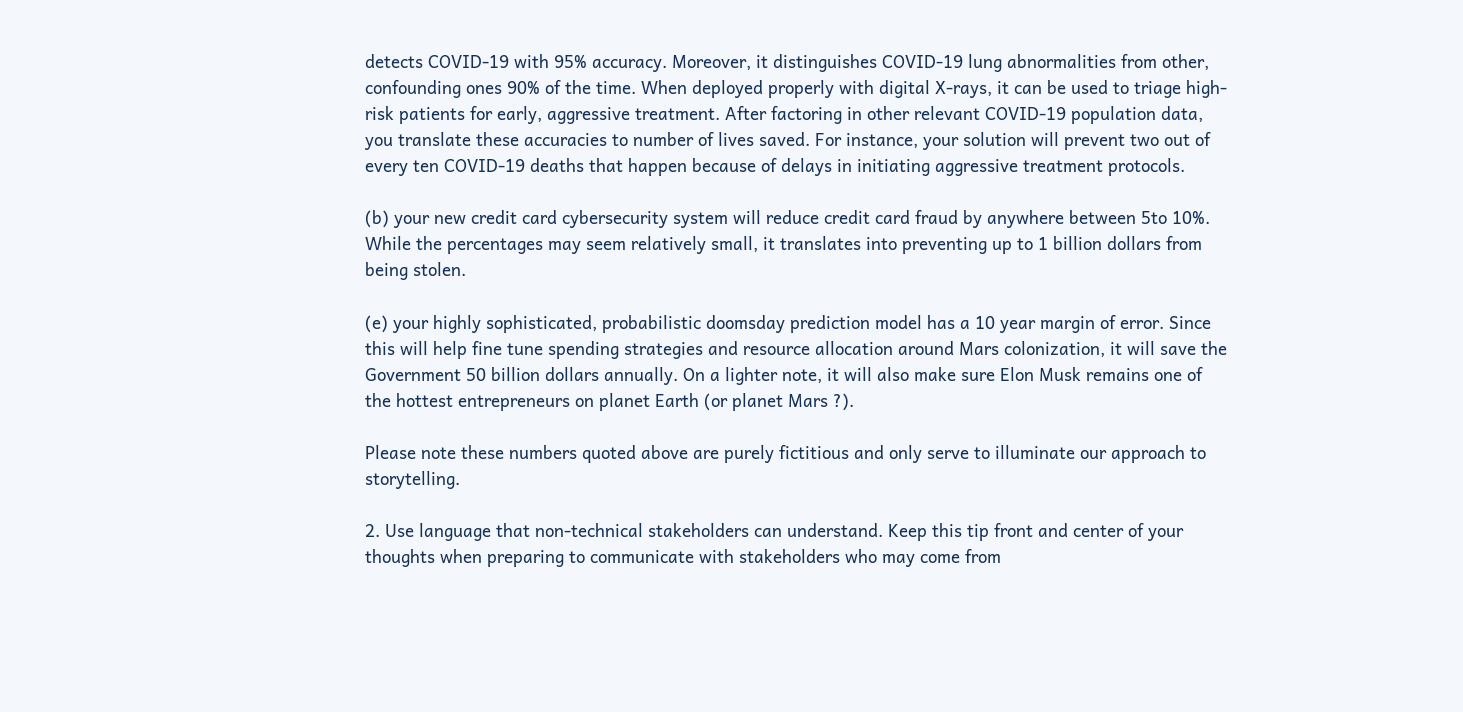detects COVID-19 with 95% accuracy. Moreover, it distinguishes COVID-19 lung abnormalities from other, confounding ones 90% of the time. When deployed properly with digital X-rays, it can be used to triage high-risk patients for early, aggressive treatment. After factoring in other relevant COVID-19 population data, you translate these accuracies to number of lives saved. For instance, your solution will prevent two out of every ten COVID-19 deaths that happen because of delays in initiating aggressive treatment protocols.

(b) your new credit card cybersecurity system will reduce credit card fraud by anywhere between 5to 10%. While the percentages may seem relatively small, it translates into preventing up to 1 billion dollars from being stolen.

(e) your highly sophisticated, probabilistic doomsday prediction model has a 10 year margin of error. Since this will help fine tune spending strategies and resource allocation around Mars colonization, it will save the Government 50 billion dollars annually. On a lighter note, it will also make sure Elon Musk remains one of the hottest entrepreneurs on planet Earth (or planet Mars ?).

Please note these numbers quoted above are purely fictitious and only serve to illuminate our approach to storytelling.

2. Use language that non-technical stakeholders can understand. Keep this tip front and center of your thoughts when preparing to communicate with stakeholders who may come from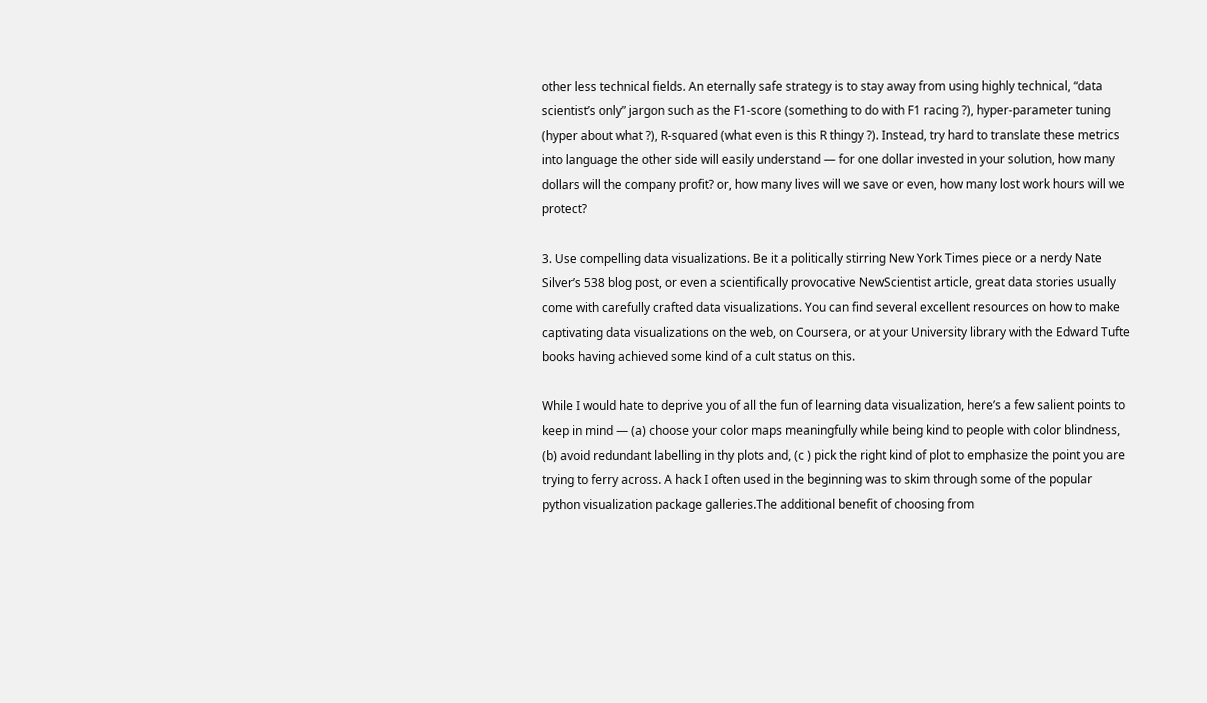other less technical fields. An eternally safe strategy is to stay away from using highly technical, “data scientist’s only” jargon such as the F1-score (something to do with F1 racing ?), hyper-parameter tuning (hyper about what ?), R-squared (what even is this R thingy ?). Instead, try hard to translate these metrics into language the other side will easily understand — for one dollar invested in your solution, how many dollars will the company profit? or, how many lives will we save or even, how many lost work hours will we protect?

3. Use compelling data visualizations. Be it a politically stirring New York Times piece or a nerdy Nate Silver’s 538 blog post, or even a scientifically provocative NewScientist article, great data stories usually come with carefully crafted data visualizations. You can find several excellent resources on how to make captivating data visualizations on the web, on Coursera, or at your University library with the Edward Tufte books having achieved some kind of a cult status on this.

While I would hate to deprive you of all the fun of learning data visualization, here’s a few salient points to keep in mind — (a) choose your color maps meaningfully while being kind to people with color blindness, (b) avoid redundant labelling in thy plots and, (c ) pick the right kind of plot to emphasize the point you are trying to ferry across. A hack I often used in the beginning was to skim through some of the popular python visualization package galleries.The additional benefit of choosing from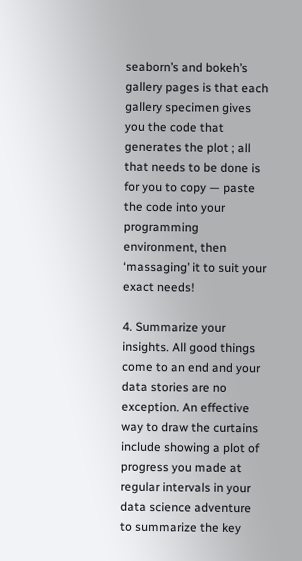seaborn’s and bokeh’s gallery pages is that each gallery specimen gives you the code that generates the plot ; all that needs to be done is for you to copy — paste the code into your programming environment, then ‘massaging’ it to suit your exact needs!

4. Summarize your insights. All good things come to an end and your data stories are no exception. An effective way to draw the curtains include showing a plot of progress you made at regular intervals in your data science adventure to summarize the key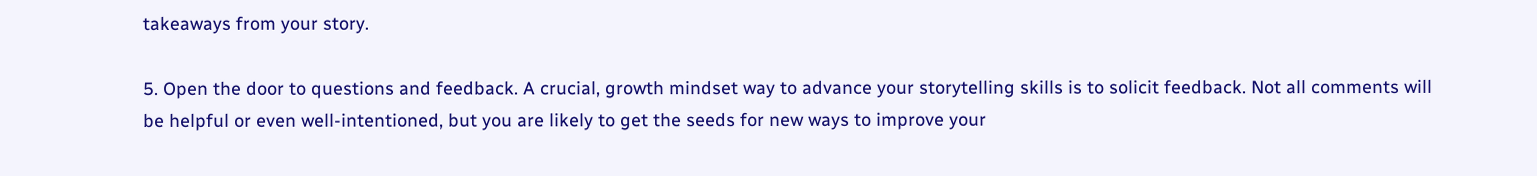takeaways from your story.

5. Open the door to questions and feedback. A crucial, growth mindset way to advance your storytelling skills is to solicit feedback. Not all comments will be helpful or even well-intentioned, but you are likely to get the seeds for new ways to improve your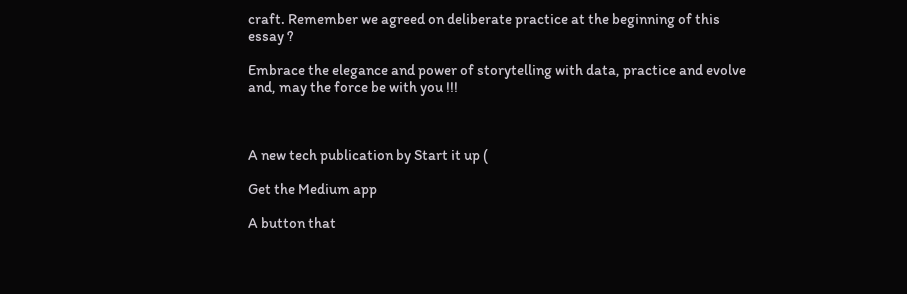craft. Remember we agreed on deliberate practice at the beginning of this essay ?

Embrace the elegance and power of storytelling with data, practice and evolve and, may the force be with you !!!



A new tech publication by Start it up (

Get the Medium app

A button that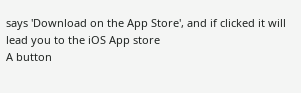says 'Download on the App Store', and if clicked it will lead you to the iOS App store
A button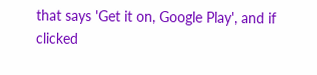that says 'Get it on, Google Play', and if clicked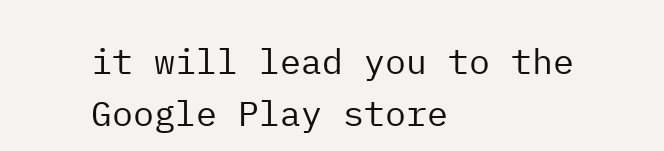it will lead you to the Google Play store